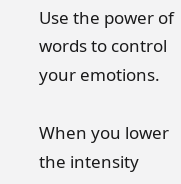Use the power of words to control your emotions.

When you lower the intensity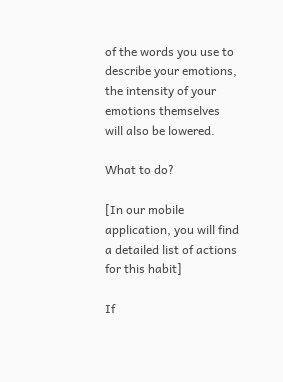of the words you use to describe your emotions, the intensity of your emotions themselves will also be lowered.

What to do?

[In our mobile application, you will find a detailed list of actions for this habit]

If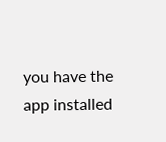you have the app installed